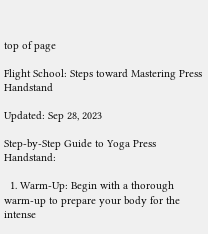top of page

Flight School: Steps toward Mastering Press Handstand

Updated: Sep 28, 2023

Step-by-Step Guide to Yoga Press Handstand:

  1. Warm-Up: Begin with a thorough warm-up to prepare your body for the intense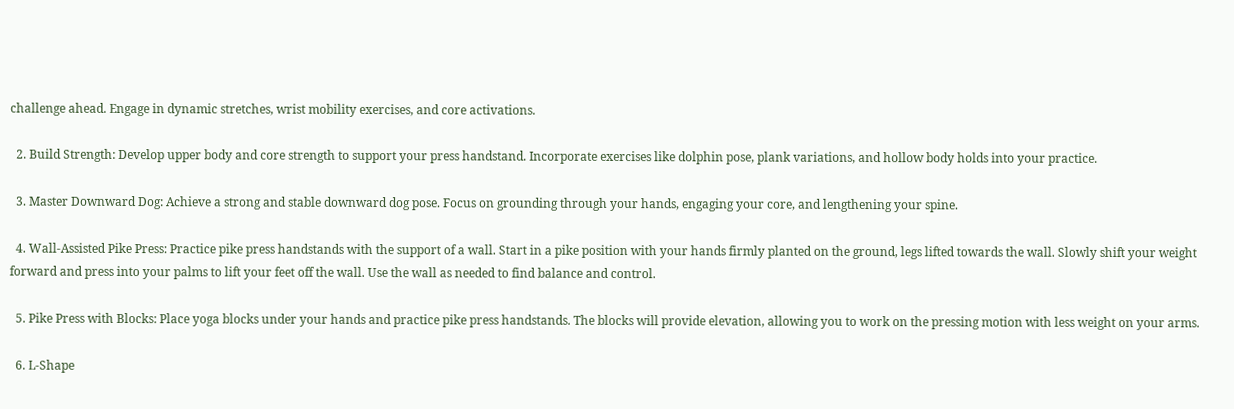challenge ahead. Engage in dynamic stretches, wrist mobility exercises, and core activations.

  2. Build Strength: Develop upper body and core strength to support your press handstand. Incorporate exercises like dolphin pose, plank variations, and hollow body holds into your practice.

  3. Master Downward Dog: Achieve a strong and stable downward dog pose. Focus on grounding through your hands, engaging your core, and lengthening your spine.

  4. Wall-Assisted Pike Press: Practice pike press handstands with the support of a wall. Start in a pike position with your hands firmly planted on the ground, legs lifted towards the wall. Slowly shift your weight forward and press into your palms to lift your feet off the wall. Use the wall as needed to find balance and control.

  5. Pike Press with Blocks: Place yoga blocks under your hands and practice pike press handstands. The blocks will provide elevation, allowing you to work on the pressing motion with less weight on your arms.

  6. L-Shape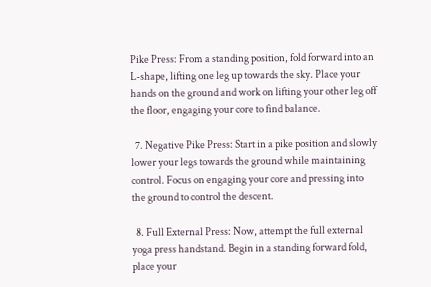Pike Press: From a standing position, fold forward into an L-shape, lifting one leg up towards the sky. Place your hands on the ground and work on lifting your other leg off the floor, engaging your core to find balance.

  7. Negative Pike Press: Start in a pike position and slowly lower your legs towards the ground while maintaining control. Focus on engaging your core and pressing into the ground to control the descent.

  8. Full External Press: Now, attempt the full external yoga press handstand. Begin in a standing forward fold, place your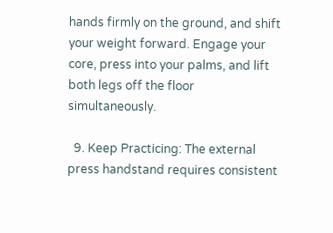hands firmly on the ground, and shift your weight forward. Engage your core, press into your palms, and lift both legs off the floor simultaneously.

  9. Keep Practicing: The external press handstand requires consistent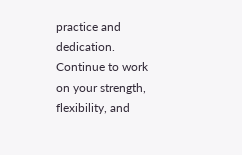practice and dedication. Continue to work on your strength, flexibility, and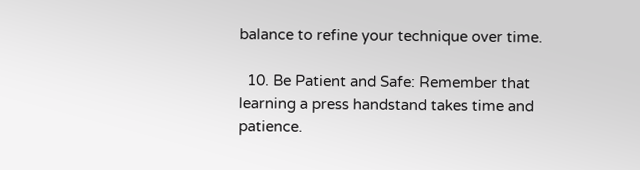balance to refine your technique over time.

  10. Be Patient and Safe: Remember that learning a press handstand takes time and patience.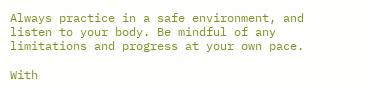Always practice in a safe environment, and listen to your body. Be mindful of any limitations and progress at your own pace.

With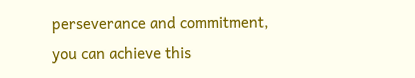perseverance and commitment, you can achieve this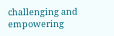challenging and empowering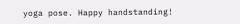yoga pose. Happy handstanding!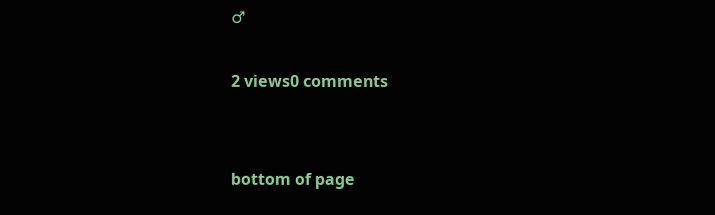♂

2 views0 comments


bottom of page